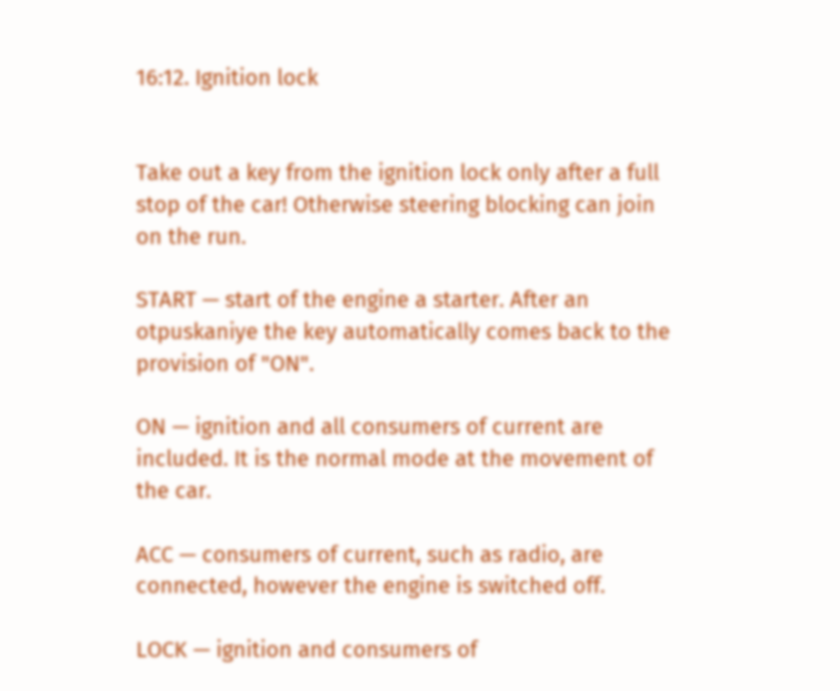16:12. Ignition lock


Take out a key from the ignition lock only after a full stop of the car! Otherwise steering blocking can join on the run.

START — start of the engine a starter. After an otpuskaniye the key automatically comes back to the provision of "ON".

ON — ignition and all consumers of current are included. It is the normal mode at the movement of the car.

ACC — consumers of current, such as radio, are connected, however the engine is switched off.

LOCK — ignition and consumers of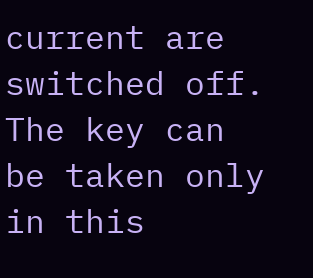current are switched off. The key can be taken only in this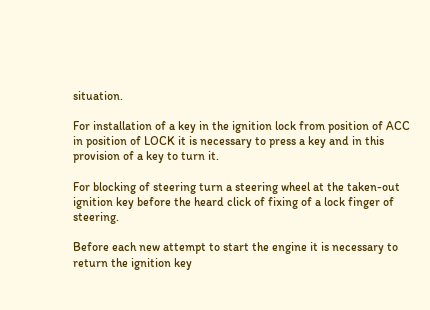situation.

For installation of a key in the ignition lock from position of ACC in position of LOCK it is necessary to press a key and in this provision of a key to turn it.

For blocking of steering turn a steering wheel at the taken-out ignition key before the heard click of fixing of a lock finger of steering.

Before each new attempt to start the engine it is necessary to return the ignition key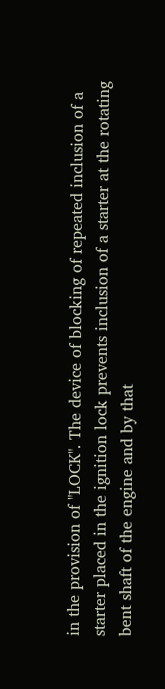in the provision of "LOCK". The device of blocking of repeated inclusion of a starter placed in the ignition lock prevents inclusion of a starter at the rotating bent shaft of the engine and by that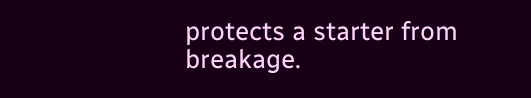protects a starter from breakage.